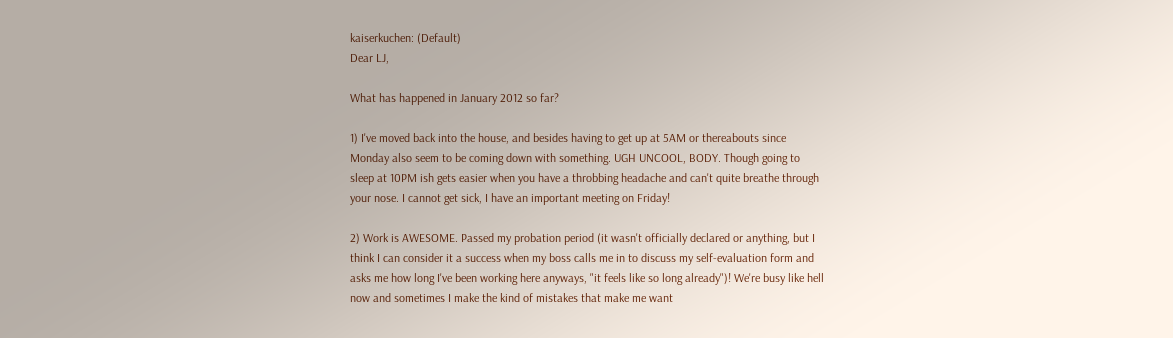kaiserkuchen: (Default)
Dear LJ,

What has happened in January 2012 so far?

1) I've moved back into the house, and besides having to get up at 5AM or thereabouts since Monday also seem to be coming down with something. UGH UNCOOL, BODY. Though going to sleep at 10PM ish gets easier when you have a throbbing headache and can't quite breathe through your nose. I cannot get sick, I have an important meeting on Friday!

2) Work is AWESOME. Passed my probation period (it wasn't officially declared or anything, but I think I can consider it a success when my boss calls me in to discuss my self-evaluation form and asks me how long I've been working here anyways, "it feels like so long already")! We're busy like hell now and sometimes I make the kind of mistakes that make me want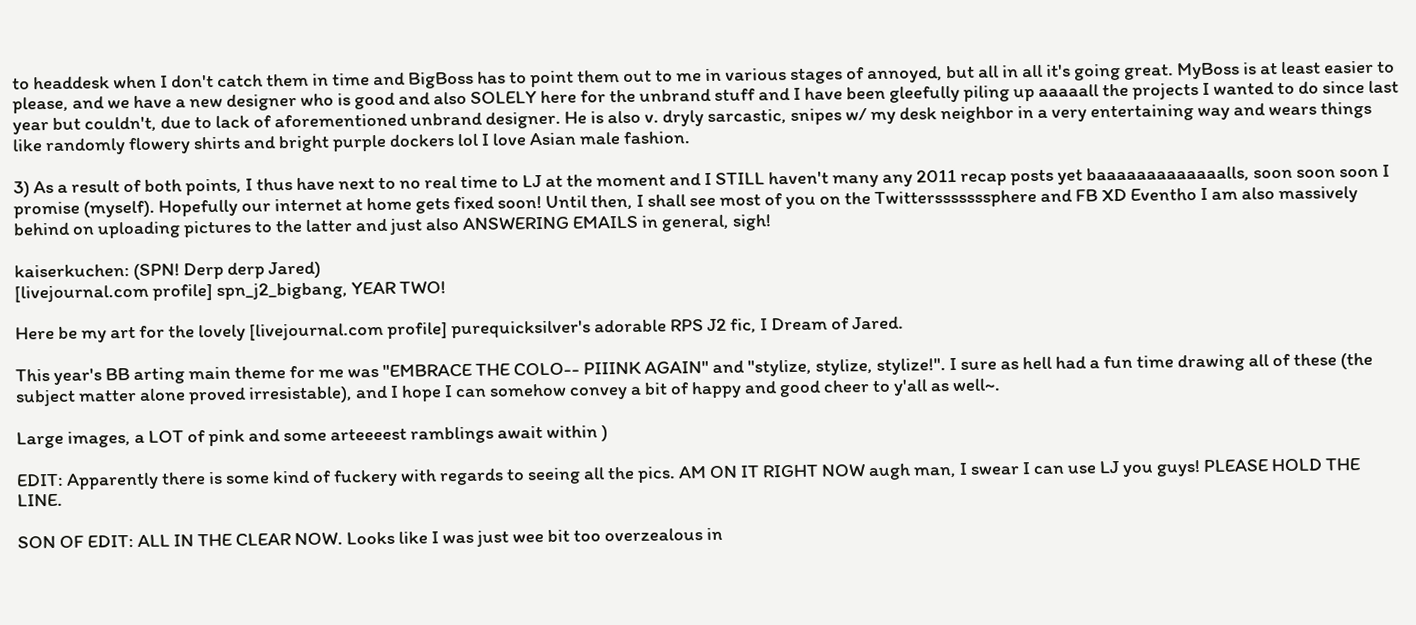to headdesk when I don't catch them in time and BigBoss has to point them out to me in various stages of annoyed, but all in all it's going great. MyBoss is at least easier to please, and we have a new designer who is good and also SOLELY here for the unbrand stuff and I have been gleefully piling up aaaaall the projects I wanted to do since last year but couldn't, due to lack of aforementioned unbrand designer. He is also v. dryly sarcastic, snipes w/ my desk neighbor in a very entertaining way and wears things like randomly flowery shirts and bright purple dockers lol I love Asian male fashion.

3) As a result of both points, I thus have next to no real time to LJ at the moment and I STILL haven't many any 2011 recap posts yet baaaaaaaaaaaaalls, soon soon soon I promise (myself). Hopefully our internet at home gets fixed soon! Until then, I shall see most of you on the Twittersssssssphere and FB XD Eventho I am also massively behind on uploading pictures to the latter and just also ANSWERING EMAILS in general, sigh!

kaiserkuchen: (SPN! Derp derp Jared)
[livejournal.com profile] spn_j2_bigbang, YEAR TWO!

Here be my art for the lovely [livejournal.com profile] purequicksilver's adorable RPS J2 fic, I Dream of Jared.

This year's BB arting main theme for me was "EMBRACE THE COLO-- PIIINK AGAIN" and "stylize, stylize, stylize!". I sure as hell had a fun time drawing all of these (the subject matter alone proved irresistable), and I hope I can somehow convey a bit of happy and good cheer to y'all as well~.

Large images, a LOT of pink and some arteeeest ramblings await within )

EDIT: Apparently there is some kind of fuckery with regards to seeing all the pics. AM ON IT RIGHT NOW augh man, I swear I can use LJ you guys! PLEASE HOLD THE LINE.

SON OF EDIT: ALL IN THE CLEAR NOW. Looks like I was just wee bit too overzealous in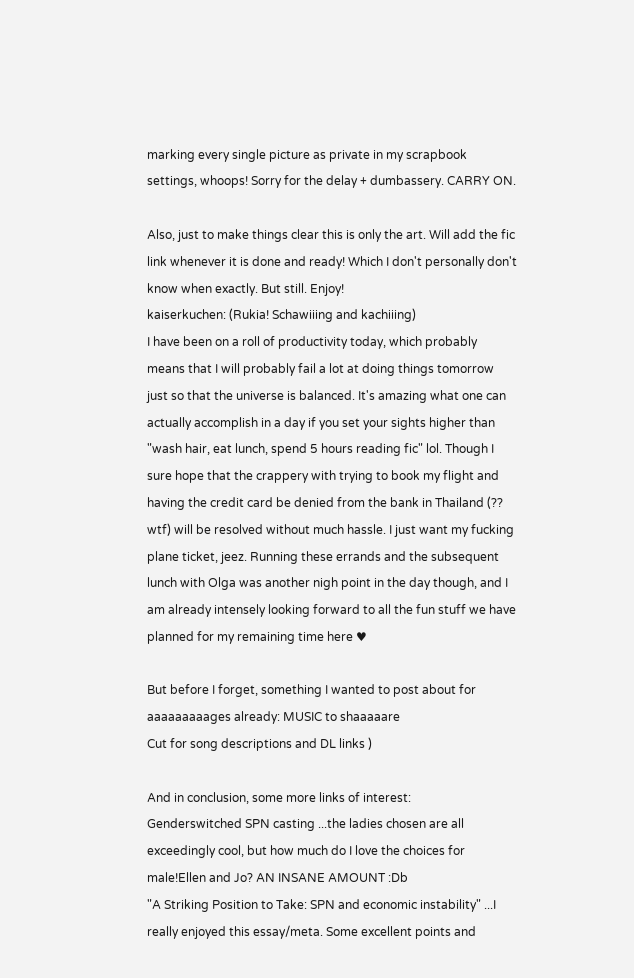marking every single picture as private in my scrapbook settings, whoops! Sorry for the delay + dumbassery. CARRY ON.

Also, just to make things clear this is only the art. Will add the fic link whenever it is done and ready! Which I don't personally don't know when exactly. But still. Enjoy!
kaiserkuchen: (Rukia! Schawiiing and kachiiing)
I have been on a roll of productivity today, which probably means that I will probably fail a lot at doing things tomorrow just so that the universe is balanced. It's amazing what one can actually accomplish in a day if you set your sights higher than "wash hair, eat lunch, spend 5 hours reading fic" lol. Though I sure hope that the crappery with trying to book my flight and having the credit card be denied from the bank in Thailand (?? wtf) will be resolved without much hassle. I just want my fucking plane ticket, jeez. Running these errands and the subsequent lunch with Olga was another nigh point in the day though, and I am already intensely looking forward to all the fun stuff we have planned for my remaining time here ♥

But before I forget, something I wanted to post about for aaaaaaaaages already: MUSIC to shaaaaare
Cut for song descriptions and DL links )

And in conclusion, some more links of interest:
Genderswitched SPN casting ...the ladies chosen are all exceedingly cool, but how much do I love the choices for male!Ellen and Jo? AN INSANE AMOUNT :Db
"A Striking Position to Take: SPN and economic instability" ...I really enjoyed this essay/meta. Some excellent points and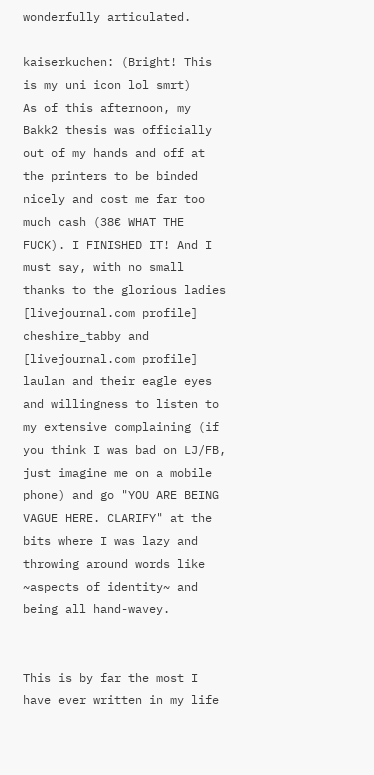wonderfully articulated.

kaiserkuchen: (Bright! This is my uni icon lol smrt)
As of this afternoon, my Bakk2 thesis was officially out of my hands and off at the printers to be binded nicely and cost me far too much cash (38€ WHAT THE FUCK). I FINISHED IT! And I must say, with no small thanks to the glorious ladies [livejournal.com profile] cheshire_tabby and [livejournal.com profile] laulan and their eagle eyes and willingness to listen to my extensive complaining (if you think I was bad on LJ/FB, just imagine me on a mobile phone) and go "YOU ARE BEING VAGUE HERE. CLARIFY" at the bits where I was lazy and throwing around words like ~aspects of identity~ and being all hand-wavey.


This is by far the most I have ever written in my life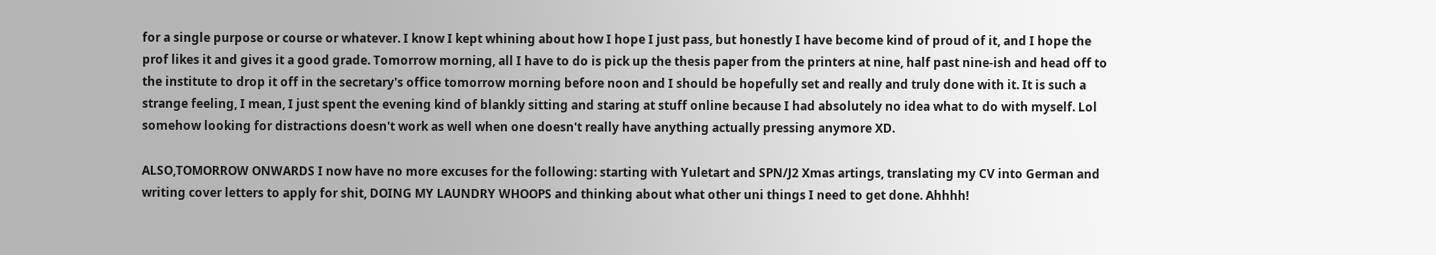for a single purpose or course or whatever. I know I kept whining about how I hope I just pass, but honestly I have become kind of proud of it, and I hope the prof likes it and gives it a good grade. Tomorrow morning, all I have to do is pick up the thesis paper from the printers at nine, half past nine-ish and head off to the institute to drop it off in the secretary's office tomorrow morning before noon and I should be hopefully set and really and truly done with it. It is such a strange feeling, I mean, I just spent the evening kind of blankly sitting and staring at stuff online because I had absolutely no idea what to do with myself. Lol somehow looking for distractions doesn't work as well when one doesn't really have anything actually pressing anymore XD.

ALSO,TOMORROW ONWARDS I now have no more excuses for the following: starting with Yuletart and SPN/J2 Xmas artings, translating my CV into German and writing cover letters to apply for shit, DOING MY LAUNDRY WHOOPS and thinking about what other uni things I need to get done. Ahhhh!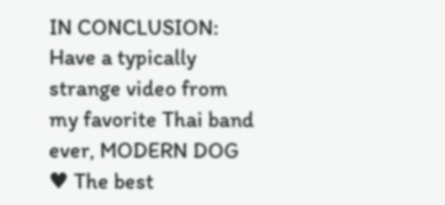IN CONCLUSION: Have a typically strange video from my favorite Thai band ever, MODERN DOG ♥ The best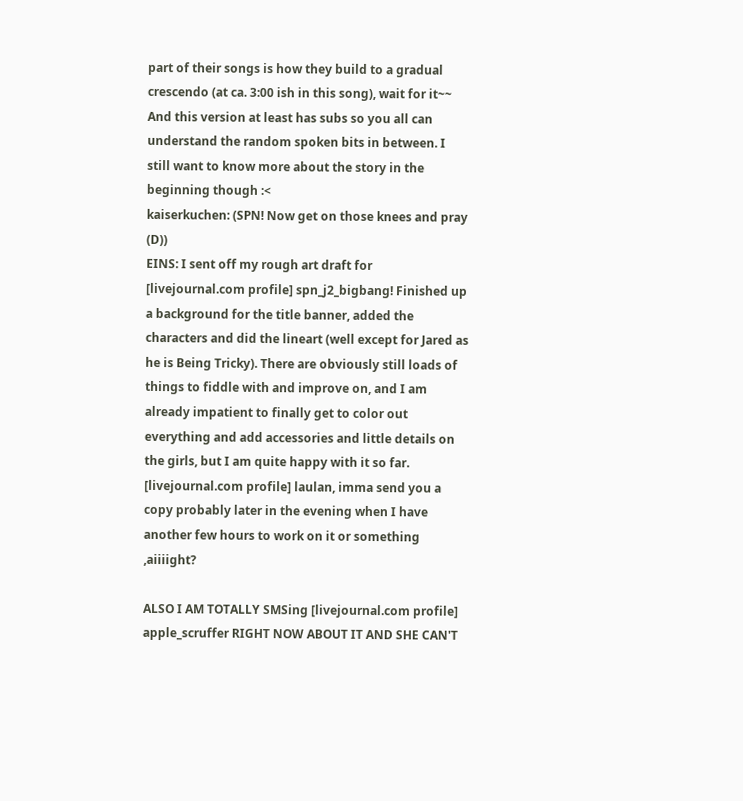part of their songs is how they build to a gradual crescendo (at ca. 3:00 ish in this song), wait for it~~ And this version at least has subs so you all can understand the random spoken bits in between. I still want to know more about the story in the beginning though :<
kaiserkuchen: (SPN! Now get on those knees and pray (D))
EINS: I sent off my rough art draft for [livejournal.com profile] spn_j2_bigbang! Finished up a background for the title banner, added the characters and did the lineart (well except for Jared as he is Being Tricky). There are obviously still loads of things to fiddle with and improve on, and I am already impatient to finally get to color out everything and add accessories and little details on the girls, but I am quite happy with it so far. [livejournal.com profile] laulan, imma send you a copy probably later in the evening when I have another few hours to work on it or something ,aiiiight?

ALSO I AM TOTALLY SMSing [livejournal.com profile] apple_scruffer RIGHT NOW ABOUT IT AND SHE CAN'T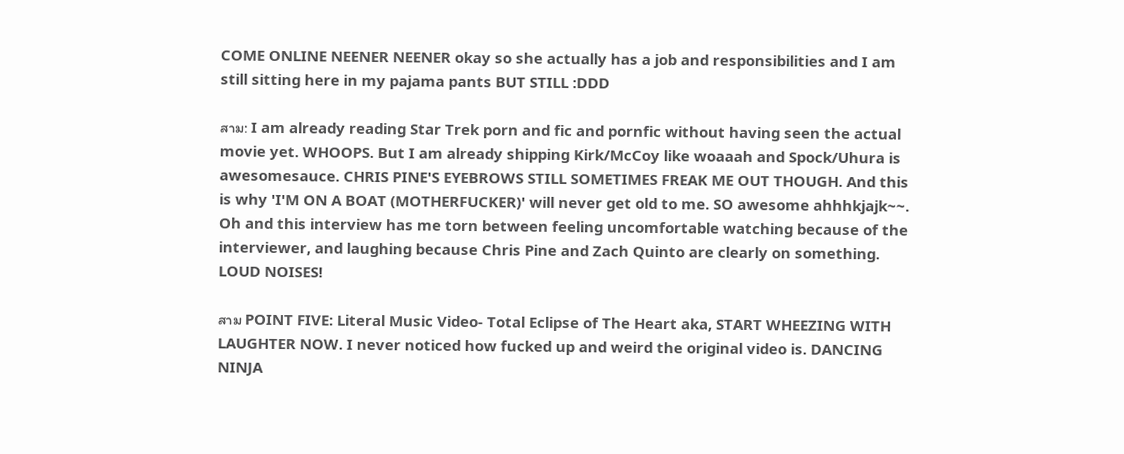COME ONLINE NEENER NEENER okay so she actually has a job and responsibilities and I am still sitting here in my pajama pants BUT STILL :DDD

สาม: I am already reading Star Trek porn and fic and pornfic without having seen the actual movie yet. WHOOPS. But I am already shipping Kirk/McCoy like woaaah and Spock/Uhura is awesomesauce. CHRIS PINE'S EYEBROWS STILL SOMETIMES FREAK ME OUT THOUGH. And this is why 'I'M ON A BOAT (MOTHERFUCKER)' will never get old to me. SO awesome ahhhkjajk~~. Oh and this interview has me torn between feeling uncomfortable watching because of the interviewer, and laughing because Chris Pine and Zach Quinto are clearly on something. LOUD NOISES!

สาม POINT FIVE: Literal Music Video- Total Eclipse of The Heart aka, START WHEEZING WITH LAUGHTER NOW. I never noticed how fucked up and weird the original video is. DANCING NINJA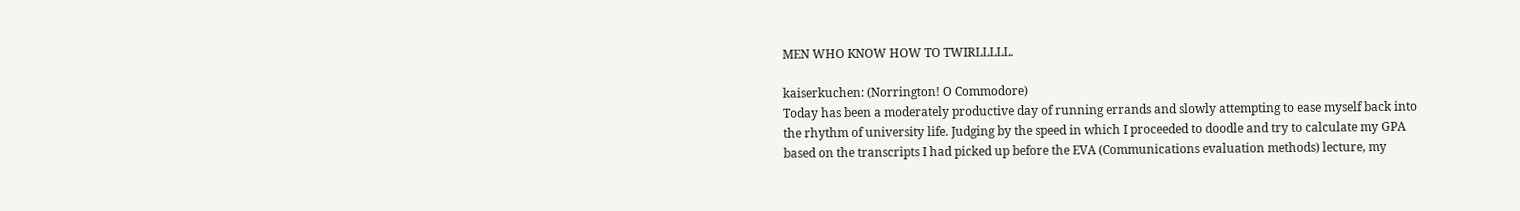MEN WHO KNOW HOW TO TWIRLLLLL.

kaiserkuchen: (Norrington! O Commodore)
Today has been a moderately productive day of running errands and slowly attempting to ease myself back into the rhythm of university life. Judging by the speed in which I proceeded to doodle and try to calculate my GPA based on the transcripts I had picked up before the EVA (Communications evaluation methods) lecture, my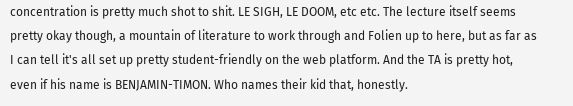concentration is pretty much shot to shit. LE SIGH, LE DOOM, etc etc. The lecture itself seems pretty okay though, a mountain of literature to work through and Folien up to here, but as far as I can tell it's all set up pretty student-friendly on the web platform. And the TA is pretty hot, even if his name is BENJAMIN-TIMON. Who names their kid that, honestly.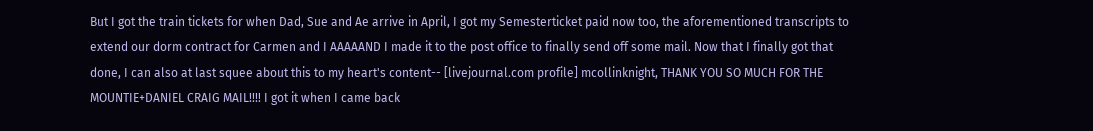But I got the train tickets for when Dad, Sue and Ae arrive in April, I got my Semesterticket paid now too, the aforementioned transcripts to extend our dorm contract for Carmen and I AAAAAND I made it to the post office to finally send off some mail. Now that I finally got that done, I can also at last squee about this to my heart's content-- [livejournal.com profile] mcollinknight, THANK YOU SO MUCH FOR THE MOUNTIE+DANIEL CRAIG MAIL!!!! I got it when I came back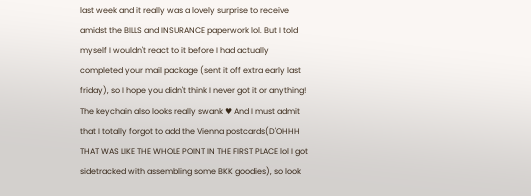last week and it really was a lovely surprise to receive amidst the BILLS and INSURANCE paperwork lol. But I told myself I wouldn't react to it before I had actually completed your mail package (sent it off extra early last friday), so I hope you didn't think I never got it or anything! The keychain also looks really swank ♥ And I must admit that I totally forgot to add the Vienna postcards(D'OHHH THAT WAS LIKE THE WHOLE POINT IN THE FIRST PLACE lol I got sidetracked with assembling some BKK goodies), so look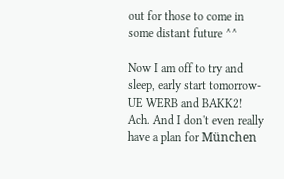out for those to come in some distant future ^^

Now I am off to try and sleep, early start tomorrow- UE WERB and BAKK2! Ach. And I don't even really have a plan for München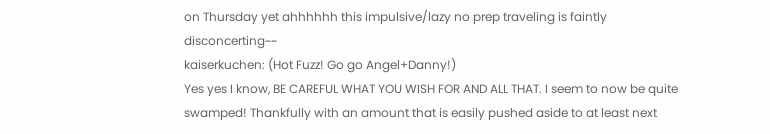on Thursday yet ahhhhhh this impulsive/lazy no prep traveling is faintly disconcerting~~
kaiserkuchen: (Hot Fuzz! Go go Angel+Danny!)
Yes yes I know, BE CAREFUL WHAT YOU WISH FOR AND ALL THAT. I seem to now be quite swamped! Thankfully with an amount that is easily pushed aside to at least next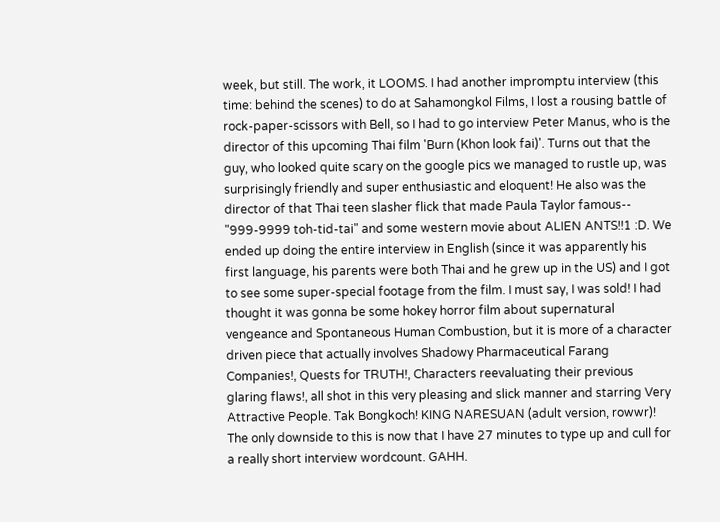week, but still. The work, it LOOMS. I had another impromptu interview (this time: behind the scenes) to do at Sahamongkol Films, I lost a rousing battle of rock-paper-scissors with Bell, so I had to go interview Peter Manus, who is the director of this upcoming Thai film 'Burn (Khon look fai)'. Turns out that the guy, who looked quite scary on the google pics we managed to rustle up, was surprisingly friendly and super enthusiastic and eloquent! He also was the director of that Thai teen slasher flick that made Paula Taylor famous-- "999-9999 toh-tid-tai" and some western movie about ALIEN ANTS!!1 :D. We ended up doing the entire interview in English (since it was apparently his first language, his parents were both Thai and he grew up in the US) and I got to see some super-special footage from the film. I must say, I was sold! I had thought it was gonna be some hokey horror film about supernatural vengeance and Spontaneous Human Combustion, but it is more of a character driven piece that actually involves Shadowy Pharmaceutical Farang Companies!, Quests for TRUTH!, Characters reevaluating their previous glaring flaws!, all shot in this very pleasing and slick manner and starring Very Attractive People. Tak Bongkoch! KING NARESUAN (adult version, rowwr)! The only downside to this is now that I have 27 minutes to type up and cull for a really short interview wordcount. GAHH.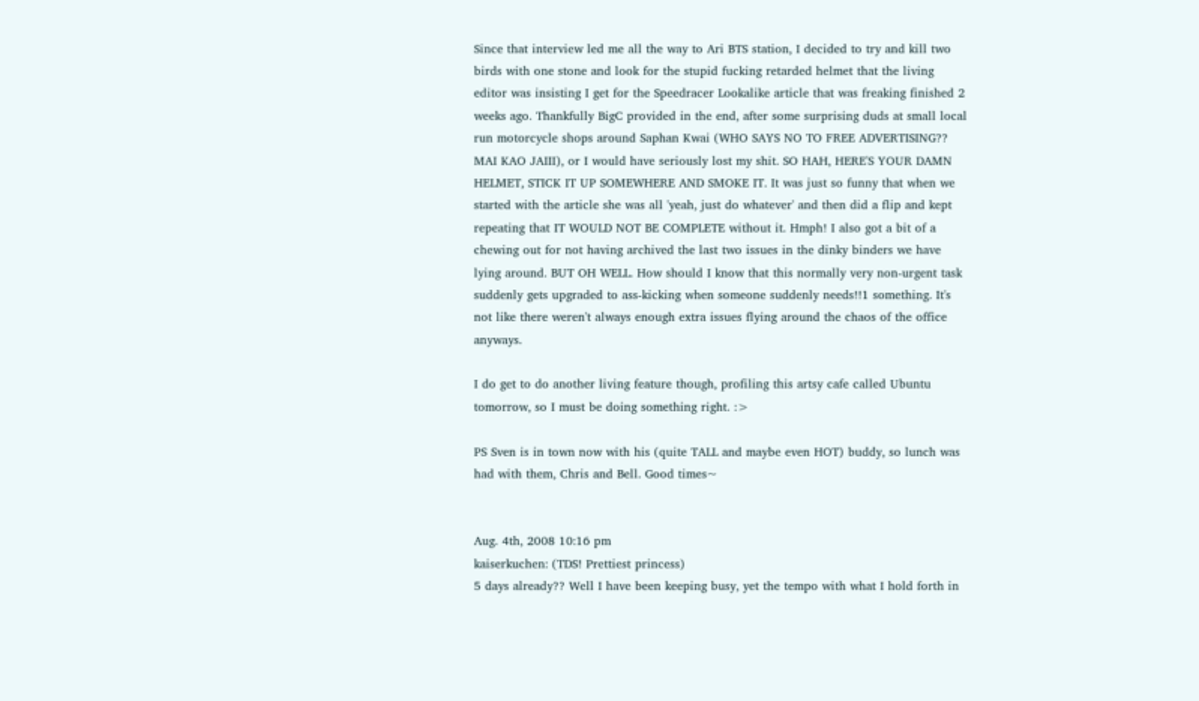Since that interview led me all the way to Ari BTS station, I decided to try and kill two birds with one stone and look for the stupid fucking retarded helmet that the living editor was insisting I get for the Speedracer Lookalike article that was freaking finished 2 weeks ago. Thankfully BigC provided in the end, after some surprising duds at small local run motorcycle shops around Saphan Kwai (WHO SAYS NO TO FREE ADVERTISING?? MAI KAO JAIII), or I would have seriously lost my shit. SO HAH, HERE'S YOUR DAMN HELMET, STICK IT UP SOMEWHERE AND SMOKE IT. It was just so funny that when we started with the article she was all 'yeah, just do whatever' and then did a flip and kept repeating that IT WOULD NOT BE COMPLETE without it. Hmph! I also got a bit of a chewing out for not having archived the last two issues in the dinky binders we have lying around. BUT OH WELL. How should I know that this normally very non-urgent task suddenly gets upgraded to ass-kicking when someone suddenly needs!!1 something. It's not like there weren't always enough extra issues flying around the chaos of the office anyways.

I do get to do another living feature though, profiling this artsy cafe called Ubuntu tomorrow, so I must be doing something right. :>

PS Sven is in town now with his (quite TALL and maybe even HOT) buddy, so lunch was had with them, Chris and Bell. Good times~


Aug. 4th, 2008 10:16 pm
kaiserkuchen: (TDS! Prettiest princess)
5 days already?? Well I have been keeping busy, yet the tempo with what I hold forth in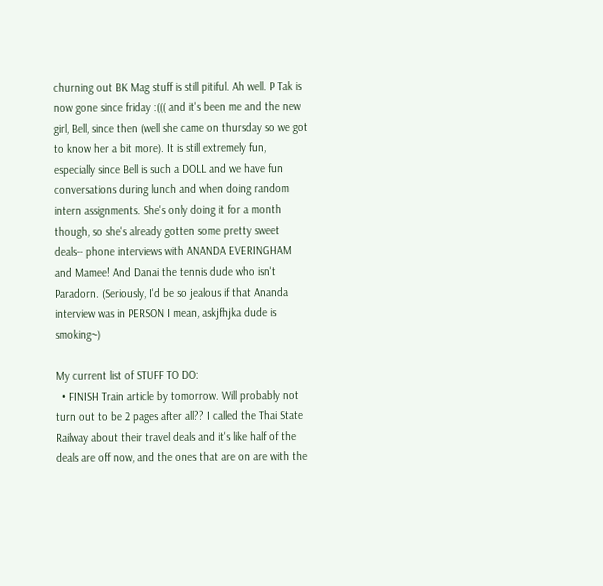churning out BK Mag stuff is still pitiful. Ah well. P Tak is now gone since friday :((( and it's been me and the new girl, Bell, since then (well she came on thursday so we got to know her a bit more). It is still extremely fun, especially since Bell is such a DOLL and we have fun conversations during lunch and when doing random intern assignments. She's only doing it for a month though, so she's already gotten some pretty sweet deals-- phone interviews with ANANDA EVERINGHAM and Mamee! And Danai the tennis dude who isn't Paradorn. (Seriously, I'd be so jealous if that Ananda interview was in PERSON I mean, askjfhjka dude is smoking~)

My current list of STUFF TO DO:
  • FINISH Train article by tomorrow. Will probably not turn out to be 2 pages after all?? I called the Thai State Railway about their travel deals and it's like half of the deals are off now, and the ones that are on are with the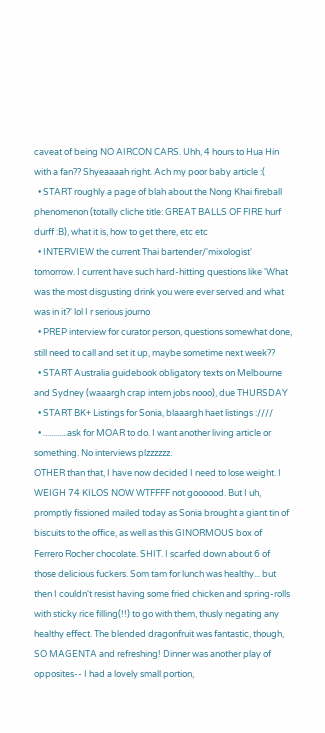caveat of being NO AIRCON CARS. Uhh, 4 hours to Hua Hin with a fan?? Shyeaaaah right. Ach my poor baby article :(
  • START roughly a page of blah about the Nong Khai fireball phenomenon (totally cliche title: GREAT BALLS OF FIRE hurf durff :B), what it is, how to get there, etc etc
  • INTERVIEW the current Thai bartender/'mixologist' tomorrow. I current have such hard-hitting questions like 'What was the most disgusting drink you were ever served and what was in it?' lol I r serious journo
  • PREP interview for curator person, questions somewhat done, still need to call and set it up, maybe sometime next week??
  • START Australia guidebook obligatory texts on Melbourne and Sydney (waaargh crap intern jobs nooo), due THURSDAY
  • START BK+ Listings for Sonia, blaaargh haet listings :////
  • ............ask for MOAR to do. I want another living article or something. No interviews plzzzzzz.
OTHER than that, I have now decided I need to lose weight. I WEIGH 74 KILOS NOW WTFFFF not goooood. But I uh, promptly fissioned mailed today as Sonia brought a giant tin of biscuits to the office, as well as this GINORMOUS box of Ferrero Rocher chocolate. SHIT. I scarfed down about 6 of those delicious fuckers. Som tam for lunch was healthy... but then I couldn't resist having some fried chicken and spring-rolls with sticky rice filling(!!) to go with them, thusly negating any healthy effect. The blended dragonfruit was fantastic, though, SO MAGENTA and refreshing! Dinner was another play of opposites-- I had a lovely small portion,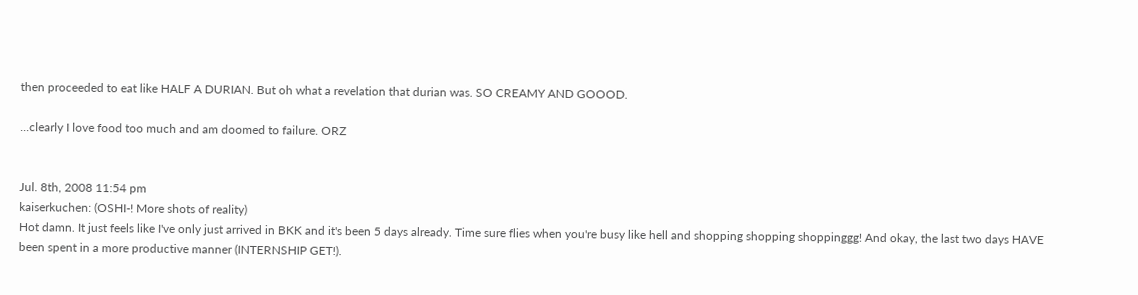then proceeded to eat like HALF A DURIAN. But oh what a revelation that durian was. SO CREAMY AND GOOOD.

...clearly I love food too much and am doomed to failure. ORZ


Jul. 8th, 2008 11:54 pm
kaiserkuchen: (OSHI-! More shots of reality)
Hot damn. It just feels like I've only just arrived in BKK and it's been 5 days already. Time sure flies when you're busy like hell and shopping shopping shoppinggg! And okay, the last two days HAVE been spent in a more productive manner (INTERNSHIP GET!).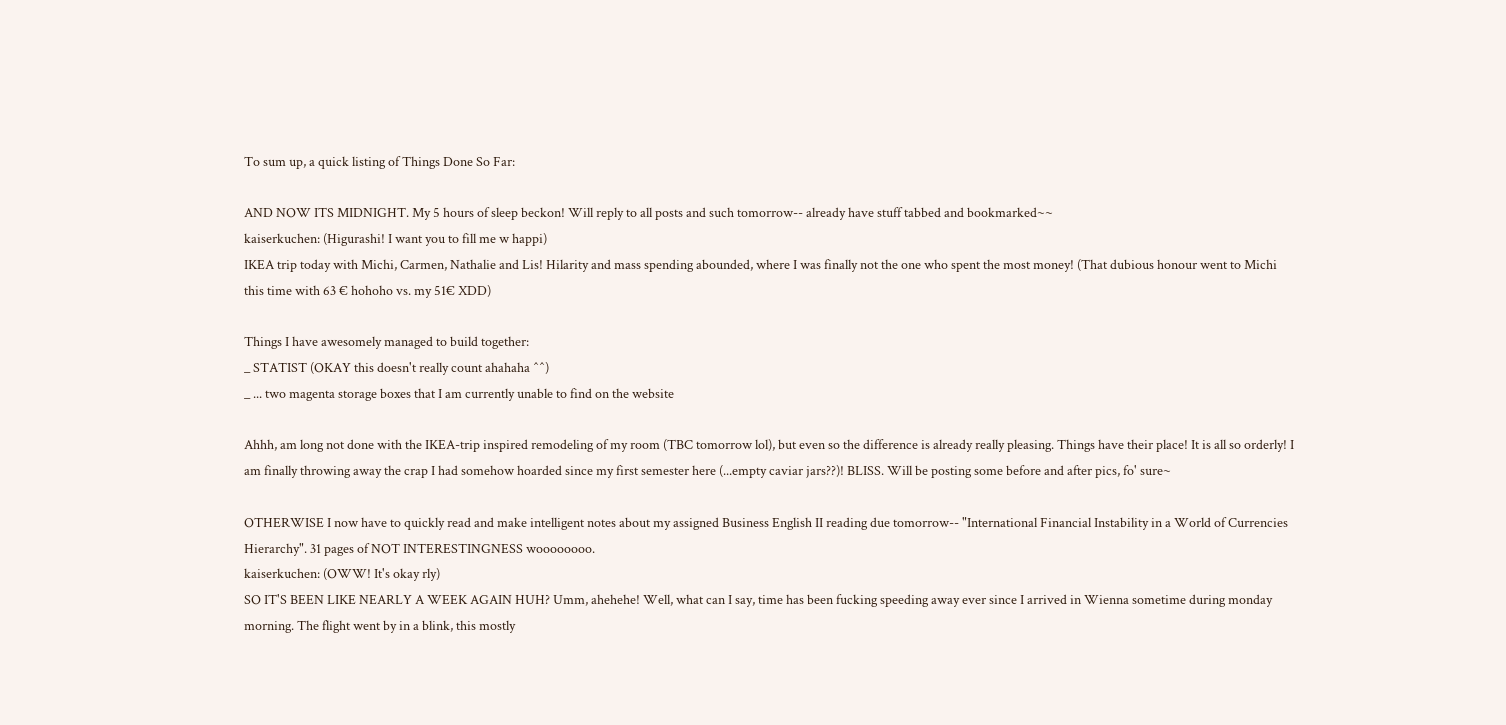To sum up, a quick listing of Things Done So Far:

AND NOW ITS MIDNIGHT. My 5 hours of sleep beckon! Will reply to all posts and such tomorrow-- already have stuff tabbed and bookmarked~~
kaiserkuchen: (Higurashi! I want you to fill me w happi)
IKEA trip today with Michi, Carmen, Nathalie and Lis! Hilarity and mass spending abounded, where I was finally not the one who spent the most money! (That dubious honour went to Michi this time with 63 € hohoho vs. my 51€ XDD)

Things I have awesomely managed to build together:
_ STATIST (OKAY this doesn't really count ahahaha ^^)
_ ... two magenta storage boxes that I am currently unable to find on the website

Ahhh, am long not done with the IKEA-trip inspired remodeling of my room (TBC tomorrow lol), but even so the difference is already really pleasing. Things have their place! It is all so orderly! I am finally throwing away the crap I had somehow hoarded since my first semester here (...empty caviar jars??)! BLISS. Will be posting some before and after pics, fo' sure~

OTHERWISE I now have to quickly read and make intelligent notes about my assigned Business English II reading due tomorrow-- "International Financial Instability in a World of Currencies Hierarchy". 31 pages of NOT INTERESTINGNESS woooooooo.
kaiserkuchen: (OWW! It's okay rly)
SO IT'S BEEN LIKE NEARLY A WEEK AGAIN HUH? Umm, ahehehe! Well, what can I say, time has been fucking speeding away ever since I arrived in Wienna sometime during monday morning. The flight went by in a blink, this mostly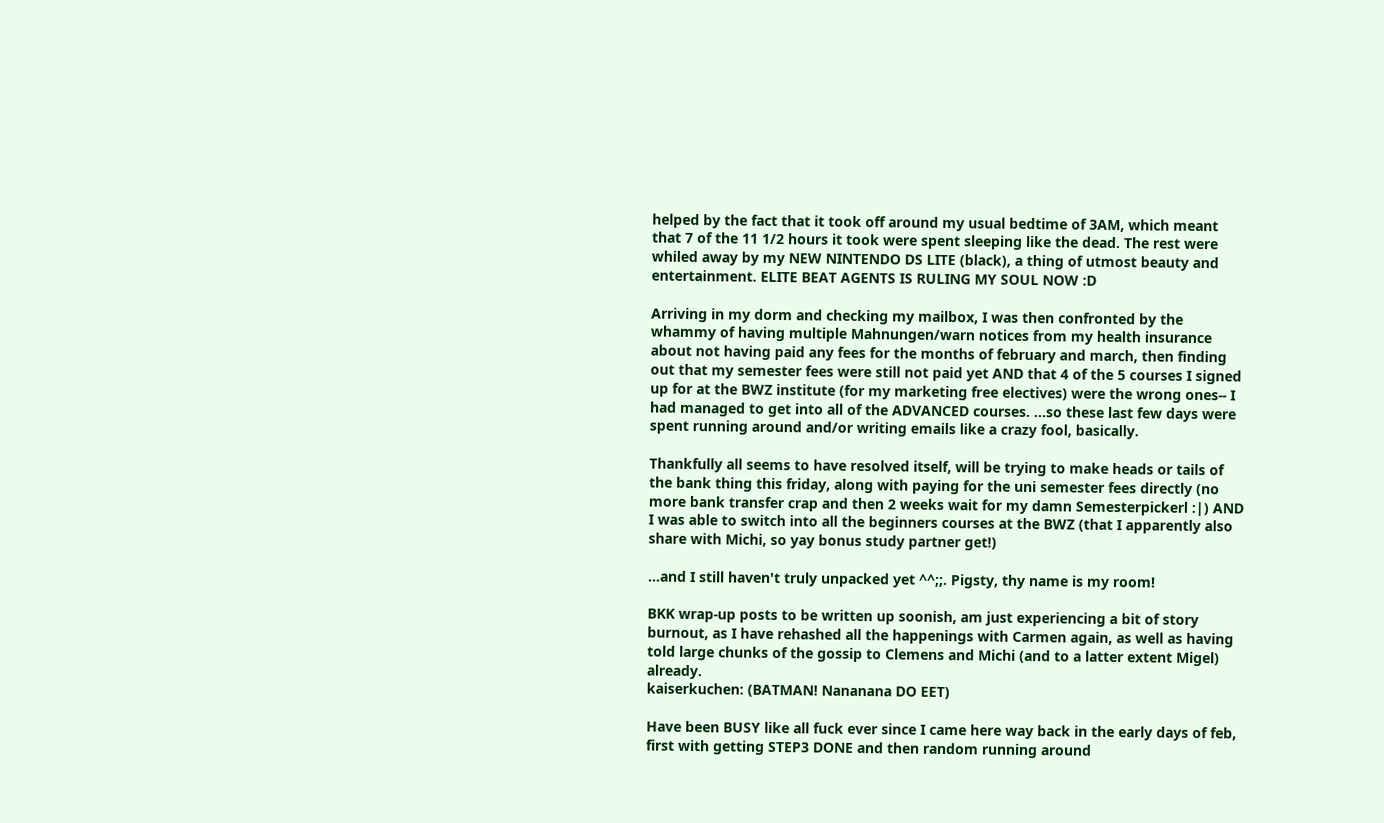helped by the fact that it took off around my usual bedtime of 3AM, which meant that 7 of the 11 1/2 hours it took were spent sleeping like the dead. The rest were whiled away by my NEW NINTENDO DS LITE (black), a thing of utmost beauty and entertainment. ELITE BEAT AGENTS IS RULING MY SOUL NOW :D

Arriving in my dorm and checking my mailbox, I was then confronted by the whammy of having multiple Mahnungen/warn notices from my health insurance about not having paid any fees for the months of february and march, then finding out that my semester fees were still not paid yet AND that 4 of the 5 courses I signed up for at the BWZ institute (for my marketing free electives) were the wrong ones-- I had managed to get into all of the ADVANCED courses. ...so these last few days were spent running around and/or writing emails like a crazy fool, basically.

Thankfully all seems to have resolved itself, will be trying to make heads or tails of the bank thing this friday, along with paying for the uni semester fees directly (no more bank transfer crap and then 2 weeks wait for my damn Semesterpickerl :|) AND I was able to switch into all the beginners courses at the BWZ (that I apparently also share with Michi, so yay bonus study partner get!)

...and I still haven't truly unpacked yet ^^;;. Pigsty, thy name is my room!

BKK wrap-up posts to be written up soonish, am just experiencing a bit of story burnout, as I have rehashed all the happenings with Carmen again, as well as having told large chunks of the gossip to Clemens and Michi (and to a latter extent Migel) already.
kaiserkuchen: (BATMAN! Nananana DO EET)

Have been BUSY like all fuck ever since I came here way back in the early days of feb, first with getting STEP3 DONE and then random running around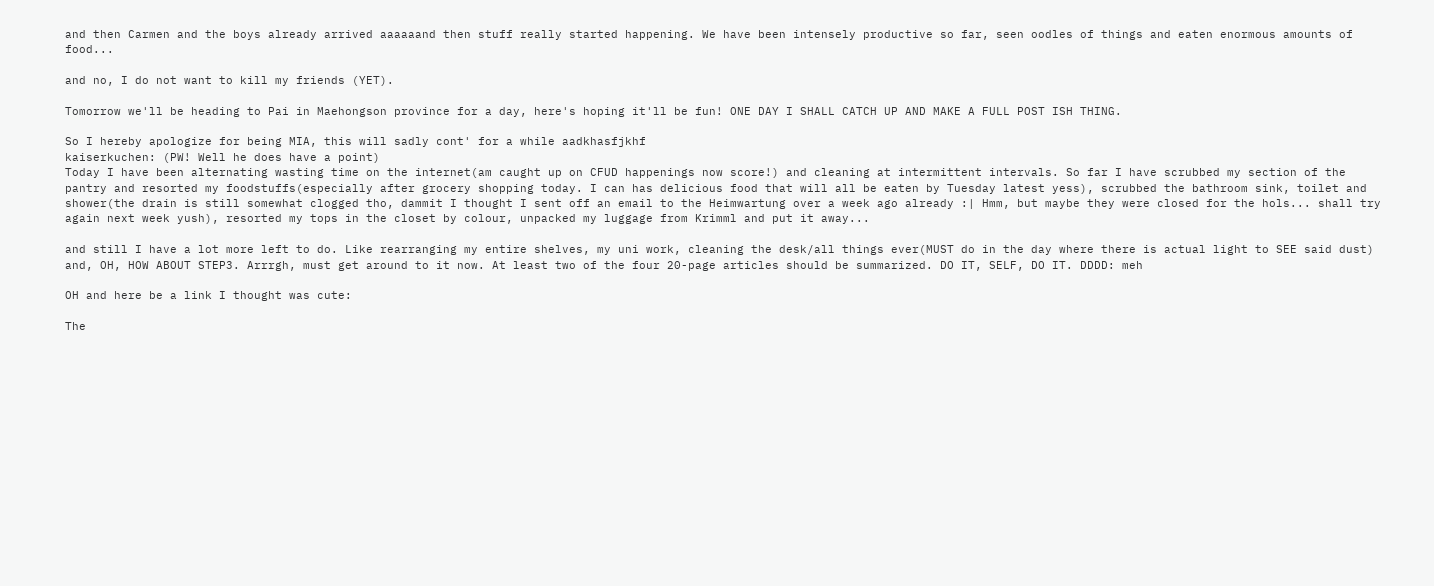and then Carmen and the boys already arrived aaaaaand then stuff really started happening. We have been intensely productive so far, seen oodles of things and eaten enormous amounts of food...

and no, I do not want to kill my friends (YET).

Tomorrow we'll be heading to Pai in Maehongson province for a day, here's hoping it'll be fun! ONE DAY I SHALL CATCH UP AND MAKE A FULL POST ISH THING.

So I hereby apologize for being MIA, this will sadly cont' for a while aadkhasfjkhf
kaiserkuchen: (PW! Well he does have a point)
Today I have been alternating wasting time on the internet(am caught up on CFUD happenings now score!) and cleaning at intermittent intervals. So far I have scrubbed my section of the pantry and resorted my foodstuffs(especially after grocery shopping today. I can has delicious food that will all be eaten by Tuesday latest yess), scrubbed the bathroom sink, toilet and shower(the drain is still somewhat clogged tho, dammit I thought I sent off an email to the Heimwartung over a week ago already :| Hmm, but maybe they were closed for the hols... shall try again next week yush), resorted my tops in the closet by colour, unpacked my luggage from Krimml and put it away...

and still I have a lot more left to do. Like rearranging my entire shelves, my uni work, cleaning the desk/all things ever(MUST do in the day where there is actual light to SEE said dust) and, OH, HOW ABOUT STEP3. Arrrgh, must get around to it now. At least two of the four 20-page articles should be summarized. DO IT, SELF, DO IT. DDDD: meh

OH and here be a link I thought was cute:

The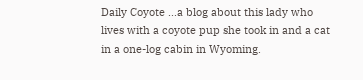Daily Coyote ...a blog about this lady who lives with a coyote pup she took in and a cat in a one-log cabin in Wyoming.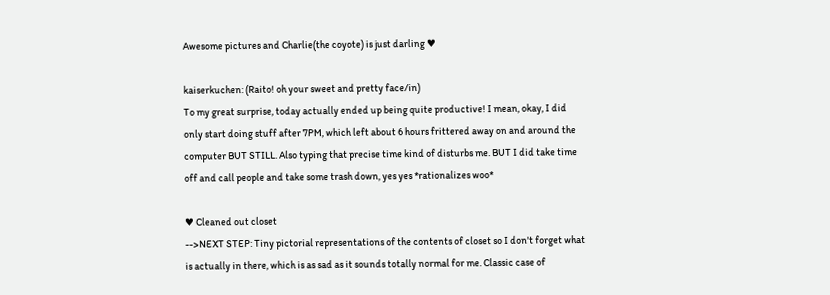Awesome pictures and Charlie(the coyote) is just darling ♥

kaiserkuchen: (Raito! oh your sweet and pretty face/in)
To my great surprise, today actually ended up being quite productive! I mean, okay, I did only start doing stuff after 7PM, which left about 6 hours frittered away on and around the computer BUT STILL. Also typing that precise time kind of disturbs me. BUT I did take time off and call people and take some trash down, yes yes *rationalizes woo*

♥ Cleaned out closet
-->NEXT STEP: Tiny pictorial representations of the contents of closet so I don't forget what is actually in there, which is as sad as it sounds totally normal for me. Classic case of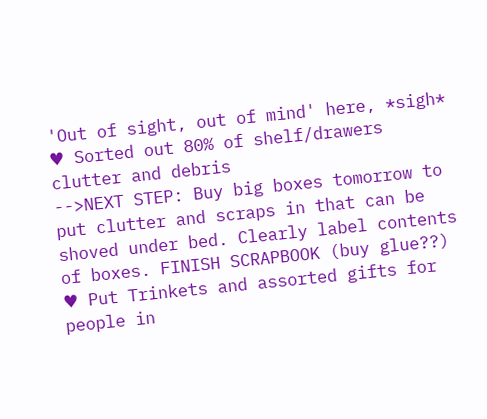'Out of sight, out of mind' here, *sigh*
♥ Sorted out 80% of shelf/drawers clutter and debris
-->NEXT STEP: Buy big boxes tomorrow to put clutter and scraps in that can be shoved under bed. Clearly label contents of boxes. FINISH SCRAPBOOK (buy glue??)
♥ Put Trinkets and assorted gifts for people in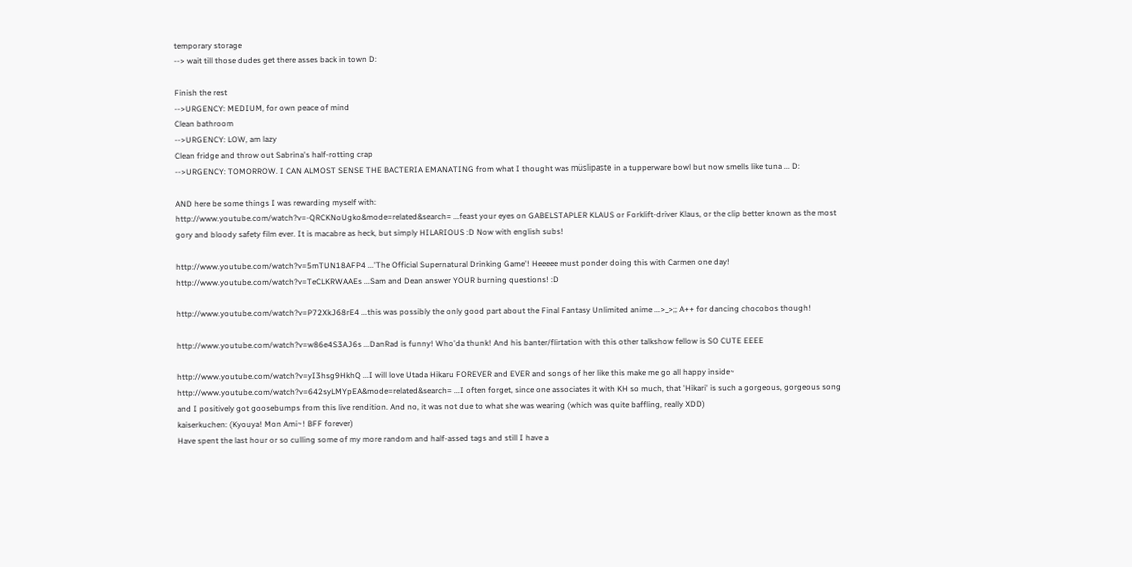temporary storage
--> wait till those dudes get there asses back in town D:

Finish the rest
-->URGENCY: MEDIUM, for own peace of mind
Clean bathroom
-->URGENCY: LOW, am lazy
Clean fridge and throw out Sabrina's half-rotting crap
-->URGENCY: TOMORROW. I CAN ALMOST SENSE THE BACTERIA EMANATING from what I thought was müslipaste in a tupperware bowl but now smells like tuna ... D:

AND here be some things I was rewarding myself with:
http://www.youtube.com/watch?v=-QRCKNoUgko&mode=related&search= ...feast your eyes on GABELSTAPLER KLAUS or Forklift-driver Klaus, or the clip better known as the most gory and bloody safety film ever. It is macabre as heck, but simply HILARIOUS :D Now with english subs!

http://www.youtube.com/watch?v=5mTUN18AFP4 ...'The Official Supernatural Drinking Game'! Heeeee must ponder doing this with Carmen one day!
http://www.youtube.com/watch?v=TeCLKRWAAEs ...Sam and Dean answer YOUR burning questions! :D

http://www.youtube.com/watch?v=P72XkJ68rE4 ...this was possibly the only good part about the Final Fantasy Unlimited anime ...>_>;; A++ for dancing chocobos though!

http://www.youtube.com/watch?v=w86e4S3AJ6s ...DanRad is funny! Who'da thunk! And his banter/flirtation with this other talkshow fellow is SO CUTE EEEE

http://www.youtube.com/watch?v=yI3hsg9HkhQ ...I will love Utada Hikaru FOREVER and EVER and songs of her like this make me go all happy inside~
http://www.youtube.com/watch?v=642syLMYpEA&mode=related&search= ...I often forget, since one associates it with KH so much, that 'Hikari' is such a gorgeous, gorgeous song and I positively got goosebumps from this live rendition. And no, it was not due to what she was wearing (which was quite baffling, really XDD)
kaiserkuchen: (Kyouya! Mon Ami~! BFF forever)
Have spent the last hour or so culling some of my more random and half-assed tags and still I have a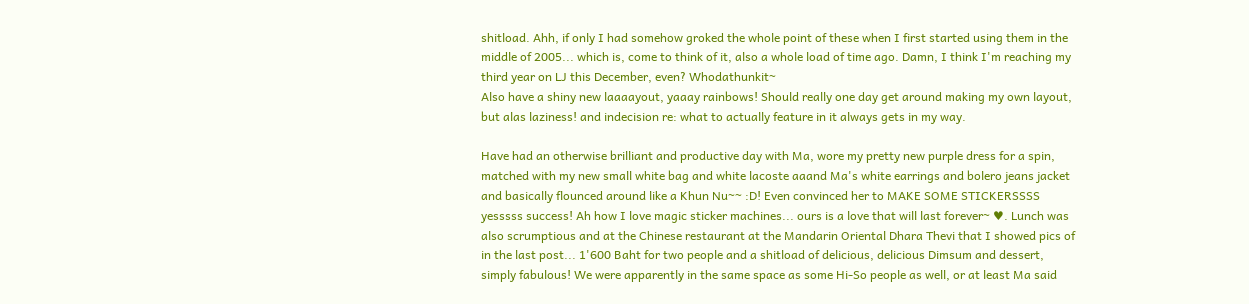shitload. Ahh, if only I had somehow groked the whole point of these when I first started using them in the middle of 2005... which is, come to think of it, also a whole load of time ago. Damn, I think I'm reaching my third year on LJ this December, even? Whodathunkit~
Also have a shiny new laaaayout, yaaay rainbows! Should really one day get around making my own layout, but alas laziness! and indecision re: what to actually feature in it always gets in my way.

Have had an otherwise brilliant and productive day with Ma, wore my pretty new purple dress for a spin, matched with my new small white bag and white lacoste aaand Ma's white earrings and bolero jeans jacket and basically flounced around like a Khun Nu~~ :D! Even convinced her to MAKE SOME STICKERSSSS yesssss success! Ah how I love magic sticker machines... ours is a love that will last forever~ ♥. Lunch was also scrumptious and at the Chinese restaurant at the Mandarin Oriental Dhara Thevi that I showed pics of in the last post... 1'600 Baht for two people and a shitload of delicious, delicious Dimsum and dessert, simply fabulous! We were apparently in the same space as some Hi-So people as well, or at least Ma said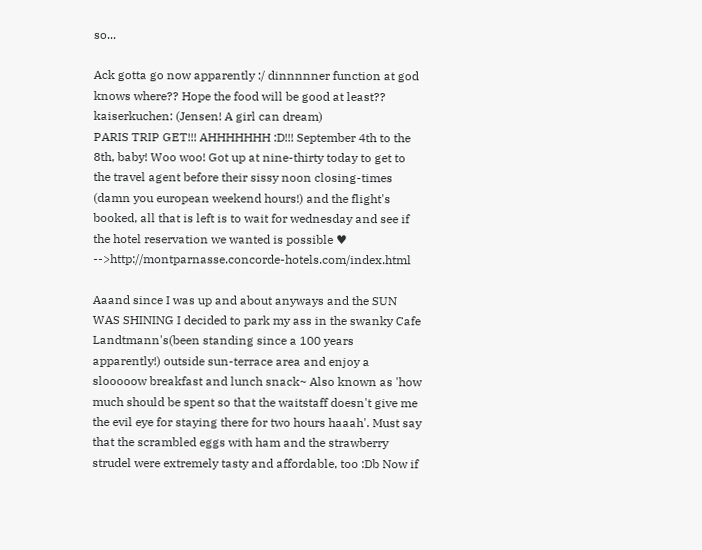so...

Ack gotta go now apparently :/ dinnnnner function at god knows where?? Hope the food will be good at least??
kaiserkuchen: (Jensen! A girl can dream)
PARIS TRIP GET!!! AHHHHHHH :D!!! September 4th to the 8th, baby! Woo woo! Got up at nine-thirty today to get to the travel agent before their sissy noon closing-times (damn you european weekend hours!) and the flight's booked, all that is left is to wait for wednesday and see if the hotel reservation we wanted is possible ♥ -->http://montparnasse.concorde-hotels.com/index.html

Aaand since I was up and about anyways and the SUN WAS SHINING I decided to park my ass in the swanky Cafe Landtmann's(been standing since a 100 years apparently!) outside sun-terrace area and enjoy a slooooow breakfast and lunch snack~ Also known as 'how much should be spent so that the waitstaff doesn't give me the evil eye for staying there for two hours haaah'. Must say that the scrambled eggs with ham and the strawberry strudel were extremely tasty and affordable, too :Db Now if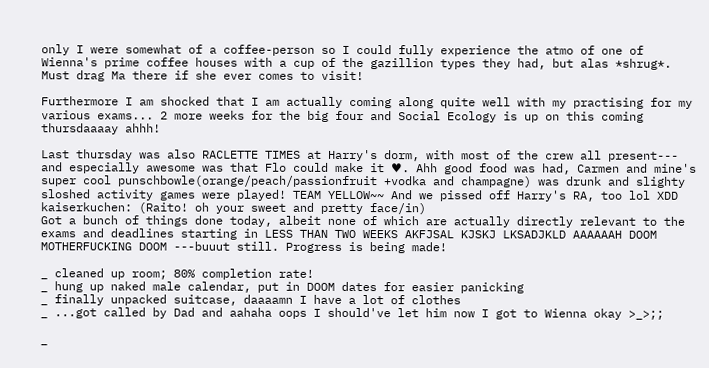only I were somewhat of a coffee-person so I could fully experience the atmo of one of Wienna's prime coffee houses with a cup of the gazillion types they had, but alas *shrug*. Must drag Ma there if she ever comes to visit!

Furthermore I am shocked that I am actually coming along quite well with my practising for my various exams... 2 more weeks for the big four and Social Ecology is up on this coming thursdaaaay ahhh!

Last thursday was also RACLETTE TIMES at Harry's dorm, with most of the crew all present--- and especially awesome was that Flo could make it ♥. Ahh good food was had, Carmen and mine's super cool punschbowle(orange/peach/passionfruit +vodka and champagne) was drunk and slighty sloshed activity games were played! TEAM YELLOW~~ And we pissed off Harry's RA, too lol XDD
kaiserkuchen: (Raito! oh your sweet and pretty face/in)
Got a bunch of things done today, albeit none of which are actually directly relevant to the exams and deadlines starting in LESS THAN TWO WEEKS AKFJSAL KJSKJ LKSADJKLD AAAAAAH DOOM MOTHERFUCKING DOOM ---buuut still. Progress is being made!

_ cleaned up room; 80% completion rate!
_ hung up naked male calendar, put in DOOM dates for easier panicking
_ finally unpacked suitcase, daaaamn I have a lot of clothes
_ ...got called by Dad and aahaha oops I should've let him now I got to Wienna okay >_>;;

_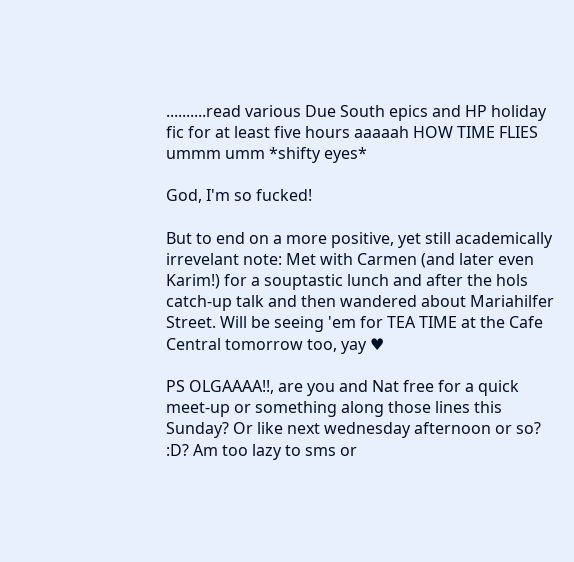..........read various Due South epics and HP holiday fic for at least five hours aaaaah HOW TIME FLIES ummm umm *shifty eyes*

God, I'm so fucked!

But to end on a more positive, yet still academically irrevelant note: Met with Carmen (and later even Karim!) for a souptastic lunch and after the hols catch-up talk and then wandered about Mariahilfer Street. Will be seeing 'em for TEA TIME at the Cafe Central tomorrow too, yay ♥

PS OLGAAAA!!, are you and Nat free for a quick meet-up or something along those lines this Sunday? Or like next wednesday afternoon or so? :D? Am too lazy to sms or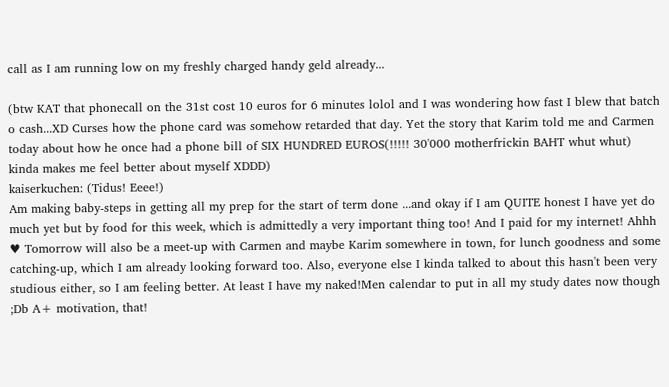call as I am running low on my freshly charged handy geld already...

(btw KAT that phonecall on the 31st cost 10 euros for 6 minutes lolol and I was wondering how fast I blew that batch o cash...XD Curses how the phone card was somehow retarded that day. Yet the story that Karim told me and Carmen today about how he once had a phone bill of SIX HUNDRED EUROS(!!!!! 30'000 motherfrickin BAHT whut whut) kinda makes me feel better about myself XDDD)
kaiserkuchen: (Tidus! Eeee!)
Am making baby-steps in getting all my prep for the start of term done ...and okay if I am QUITE honest I have yet do much yet but by food for this week, which is admittedly a very important thing too! And I paid for my internet! Ahhh ♥ Tomorrow will also be a meet-up with Carmen and maybe Karim somewhere in town, for lunch goodness and some catching-up, which I am already looking forward too. Also, everyone else I kinda talked to about this hasn't been very studious either, so I am feeling better. At least I have my naked!Men calendar to put in all my study dates now though ;Db A+ motivation, that!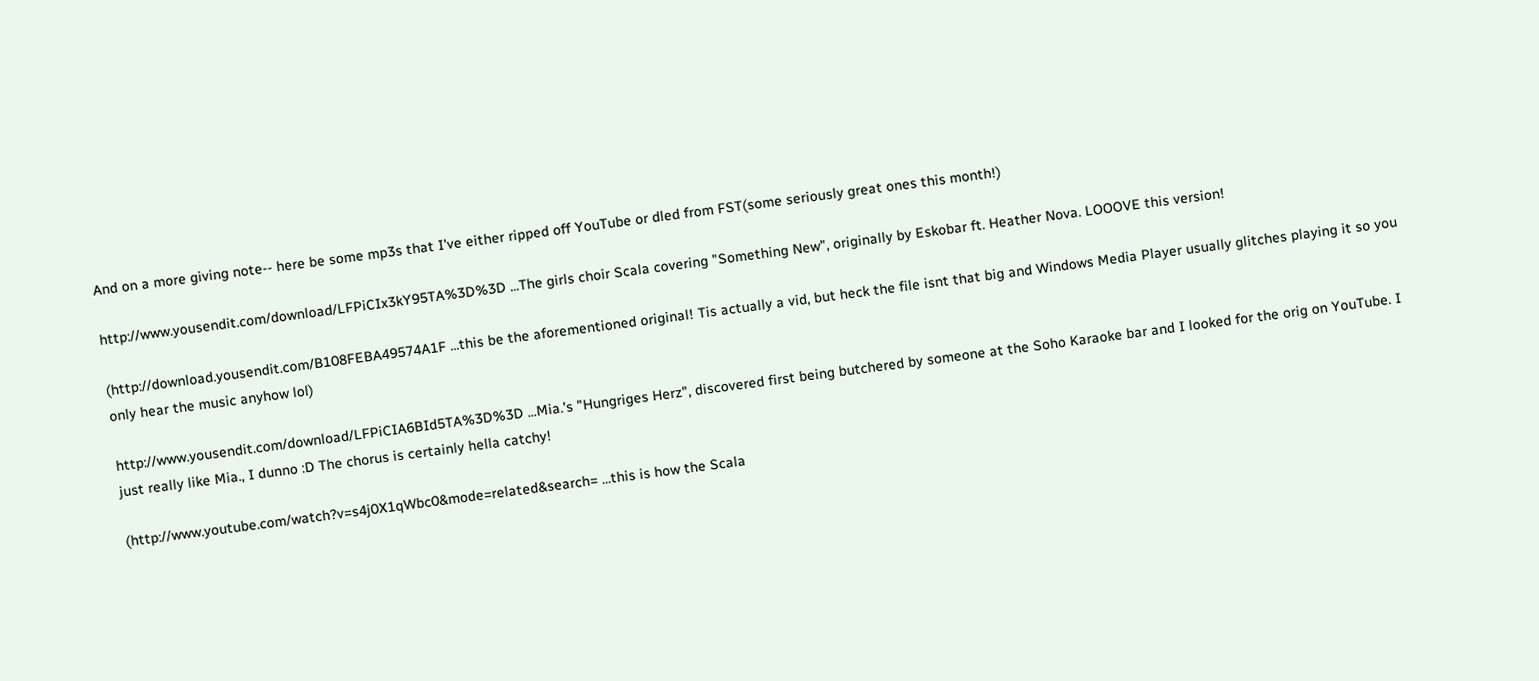And on a more giving note-- here be some mp3s that I've either ripped off YouTube or dled from FST(some seriously great ones this month!)

http://www.yousendit.com/download/LFPiCIx3kY95TA%3D%3D ...The girls choir Scala covering "Something New", originally by Eskobar ft. Heather Nova. LOOOVE this version!

(http://download.yousendit.com/B108FEBA49574A1F ...this be the aforementioned original! Tis actually a vid, but heck the file isnt that big and Windows Media Player usually glitches playing it so you only hear the music anyhow lol)

http://www.yousendit.com/download/LFPiCIA6BId5TA%3D%3D ...Mia.'s "Hungriges Herz", discovered first being butchered by someone at the Soho Karaoke bar and I looked for the orig on YouTube. I just really like Mia., I dunno :D The chorus is certainly hella catchy!

(http://www.youtube.com/watch?v=s4j0X1qWbc0&mode=related&search= ...this is how the Scala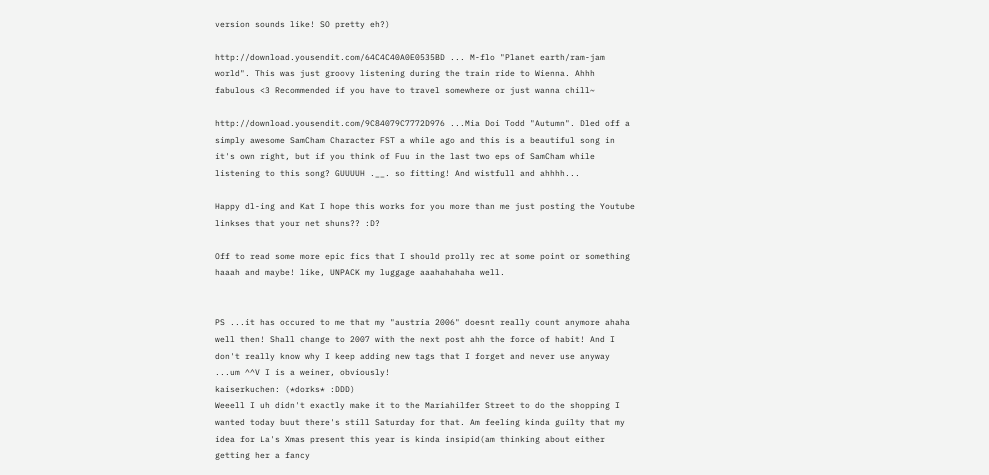version sounds like! SO pretty eh?)

http://download.yousendit.com/64C4C40A0E0535BD ... M-flo "Planet earth/ram-jam world". This was just groovy listening during the train ride to Wienna. Ahhh fabulous <3 Recommended if you have to travel somewhere or just wanna chill~

http://download.yousendit.com/9C84079C7772D976 ...Mia Doi Todd "Autumn". Dled off a simply awesome SamCham Character FST a while ago and this is a beautiful song in it's own right, but if you think of Fuu in the last two eps of SamCham while listening to this song? GUUUUH .__. so fitting! And wistfull and ahhhh...

Happy dl-ing and Kat I hope this works for you more than me just posting the Youtube linkses that your net shuns?? :D?

Off to read some more epic fics that I should prolly rec at some point or something haaah and maybe! like, UNPACK my luggage aaahahahaha well.


PS ...it has occured to me that my "austria 2006" doesnt really count anymore ahaha well then! Shall change to 2007 with the next post ahh the force of habit! And I don't really know why I keep adding new tags that I forget and never use anyway ...um ^^V I is a weiner, obviously!
kaiserkuchen: (*dorks* :DDD)
Weeell I uh didn't exactly make it to the Mariahilfer Street to do the shopping I wanted today buut there's still Saturday for that. Am feeling kinda guilty that my idea for La's Xmas present this year is kinda insipid(am thinking about either getting her a fancy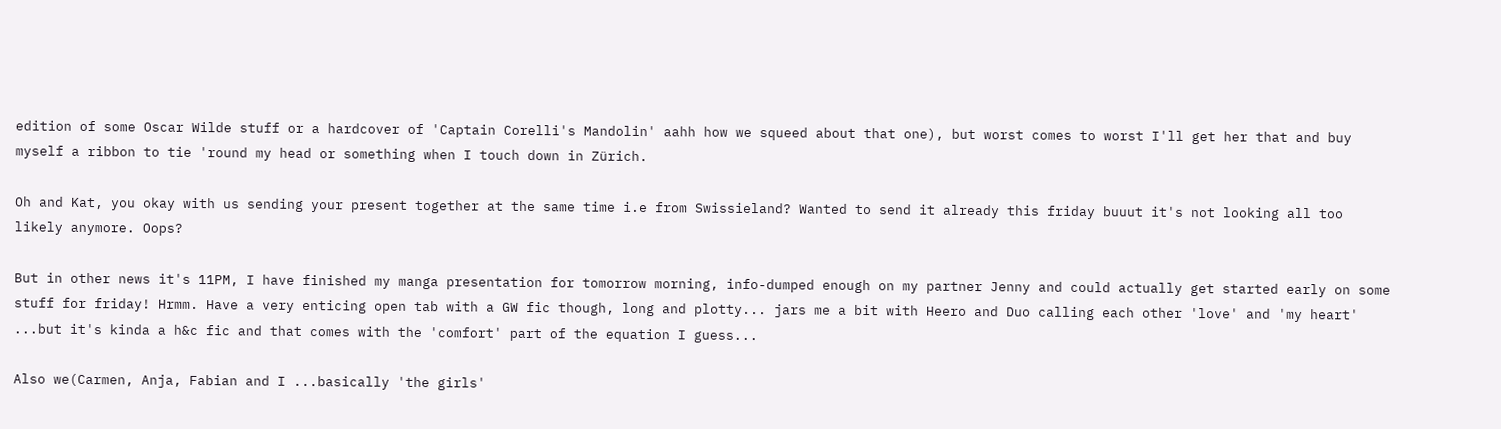edition of some Oscar Wilde stuff or a hardcover of 'Captain Corelli's Mandolin' aahh how we squeed about that one), but worst comes to worst I'll get her that and buy myself a ribbon to tie 'round my head or something when I touch down in Zürich.

Oh and Kat, you okay with us sending your present together at the same time i.e from Swissieland? Wanted to send it already this friday buuut it's not looking all too likely anymore. Oops?

But in other news it's 11PM, I have finished my manga presentation for tomorrow morning, info-dumped enough on my partner Jenny and could actually get started early on some stuff for friday! Hrmm. Have a very enticing open tab with a GW fic though, long and plotty... jars me a bit with Heero and Duo calling each other 'love' and 'my heart' ...but it's kinda a h&c fic and that comes with the 'comfort' part of the equation I guess...

Also we(Carmen, Anja, Fabian and I ...basically 'the girls'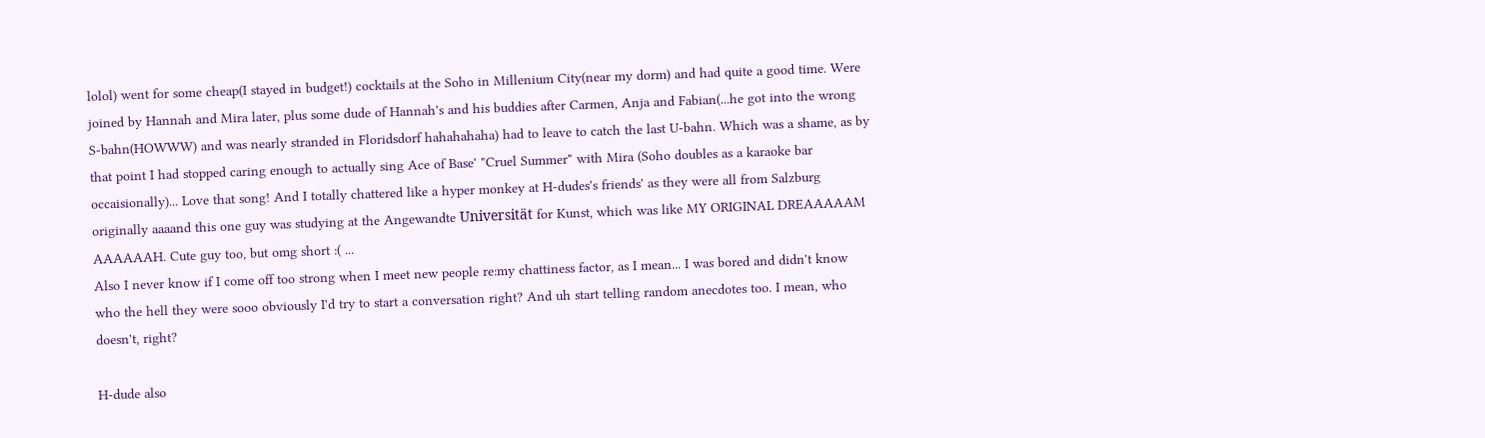lolol) went for some cheap(I stayed in budget!) cocktails at the Soho in Millenium City(near my dorm) and had quite a good time. Were joined by Hannah and Mira later, plus some dude of Hannah's and his buddies after Carmen, Anja and Fabian(...he got into the wrong S-bahn(HOWWW) and was nearly stranded in Floridsdorf hahahahaha) had to leave to catch the last U-bahn. Which was a shame, as by that point I had stopped caring enough to actually sing Ace of Base' "Cruel Summer" with Mira (Soho doubles as a karaoke bar occaisionally)... Love that song! And I totally chattered like a hyper monkey at H-dudes's friends' as they were all from Salzburg originally aaaand this one guy was studying at the Angewandte Universität for Kunst, which was like MY ORIGINAL DREAAAAAM AAAAAAH. Cute guy too, but omg short :( ...
Also I never know if I come off too strong when I meet new people re:my chattiness factor, as I mean... I was bored and didn't know who the hell they were sooo obviously I'd try to start a conversation right? And uh start telling random anecdotes too. I mean, who doesn't, right?

H-dude also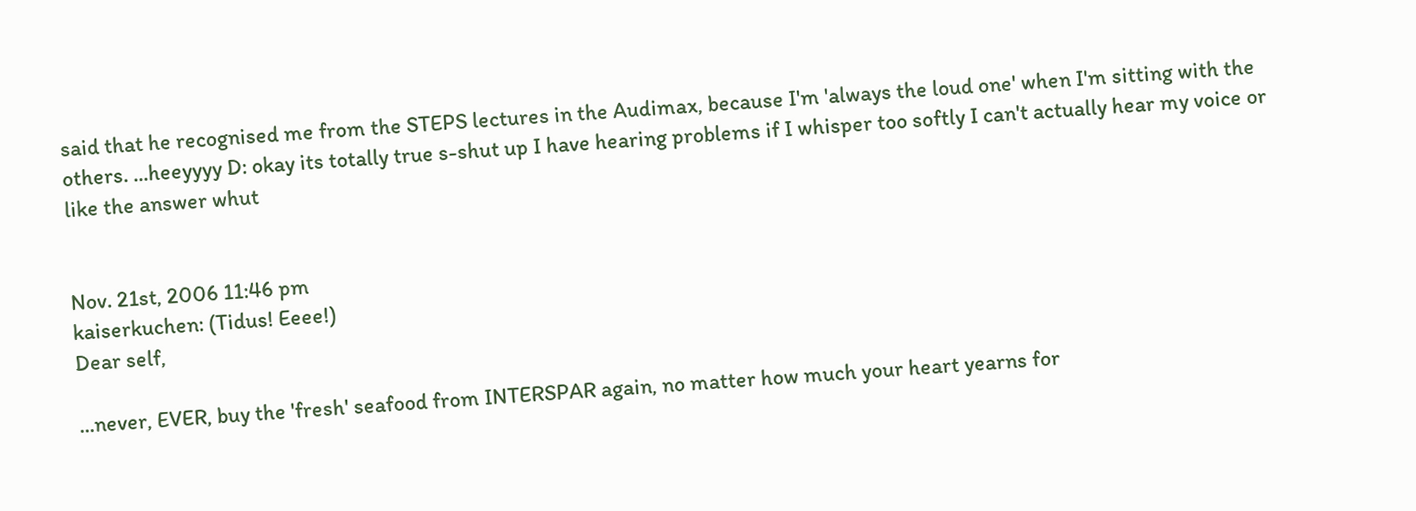said that he recognised me from the STEPS lectures in the Audimax, because I'm 'always the loud one' when I'm sitting with the others. ...heeyyyy D: okay its totally true s-shut up I have hearing problems if I whisper too softly I can't actually hear my voice or like the answer whut


Nov. 21st, 2006 11:46 pm
kaiserkuchen: (Tidus! Eeee!)
Dear self,

...never, EVER, buy the 'fresh' seafood from INTERSPAR again, no matter how much your heart yearns for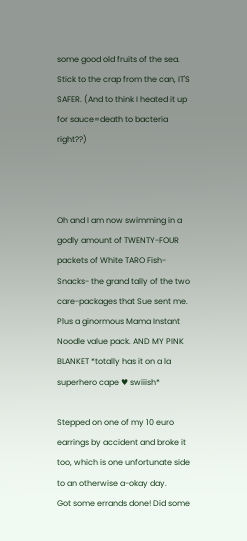some good old fruits of the sea. Stick to the crap from the can, IT'S SAFER. (And to think I heated it up for sauce=death to bacteria right??)



Oh and I am now swimming in a godly amount of TWENTY-FOUR packets of White TARO Fish-Snacks- the grand tally of the two care-packages that Sue sent me. Plus a ginormous Mama Instant Noodle value pack. AND MY PINK BLANKET *totally has it on a la superhero cape ♥ swiiish*

Stepped on one of my 10 euro earrings by accident and broke it too, which is one unfortunate side to an otherwise a-okay day.
Got some errands done! Did some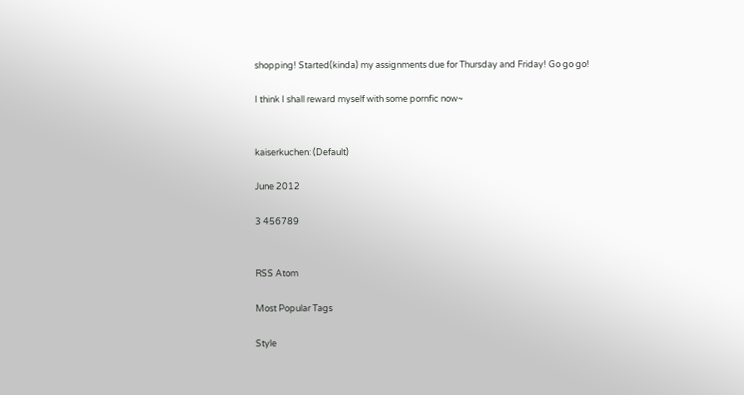shopping! Started(kinda) my assignments due for Thursday and Friday! Go go go!

I think I shall reward myself with some pornfic now~


kaiserkuchen: (Default)

June 2012

3 456789


RSS Atom

Most Popular Tags

Style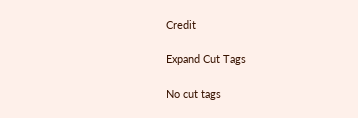Credit

Expand Cut Tags

No cut tags